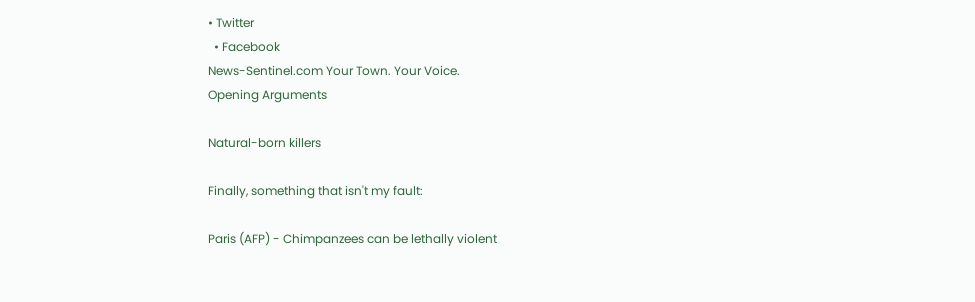• Twitter
  • Facebook
News-Sentinel.com Your Town. Your Voice.
Opening Arguments

Natural-born killers

Finally, something that isn't my fault:

Paris (AFP) - Chimpanzees can be lethally violent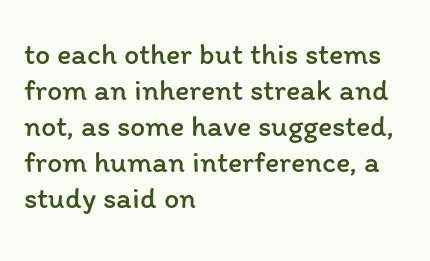to each other but this stems from an inherent streak and not, as some have suggested, from human interference, a study said on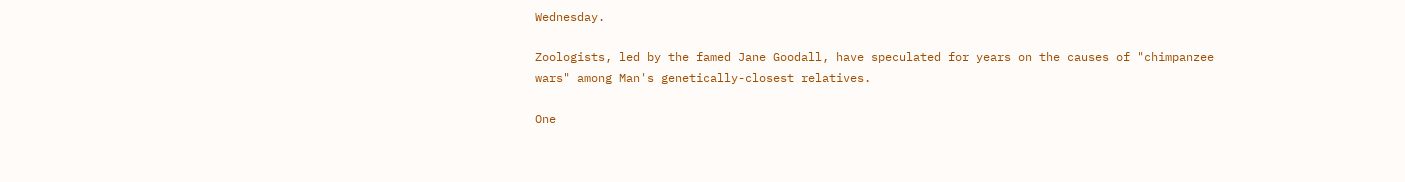Wednesday.

Zoologists, led by the famed Jane Goodall, have speculated for years on the causes of "chimpanzee wars" among Man's genetically-closest relatives.

One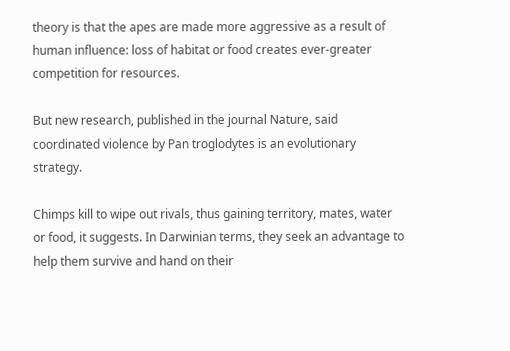theory is that the apes are made more aggressive as a result of human influence: loss of habitat or food creates ever-greater competition for resources.

But new research, published in the journal Nature, said coordinated violence by Pan troglodytes is an evolutionary strategy.

Chimps kill to wipe out rivals, thus gaining territory, mates, water or food, it suggests. In Darwinian terms, they seek an advantage to help them survive and hand on their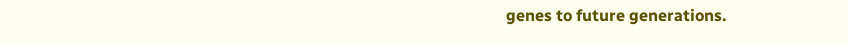genes to future generations.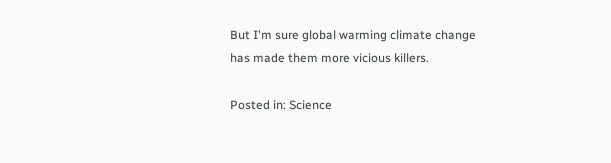But I'm sure global warming climate change has made them more vicious killers.

Posted in: Science